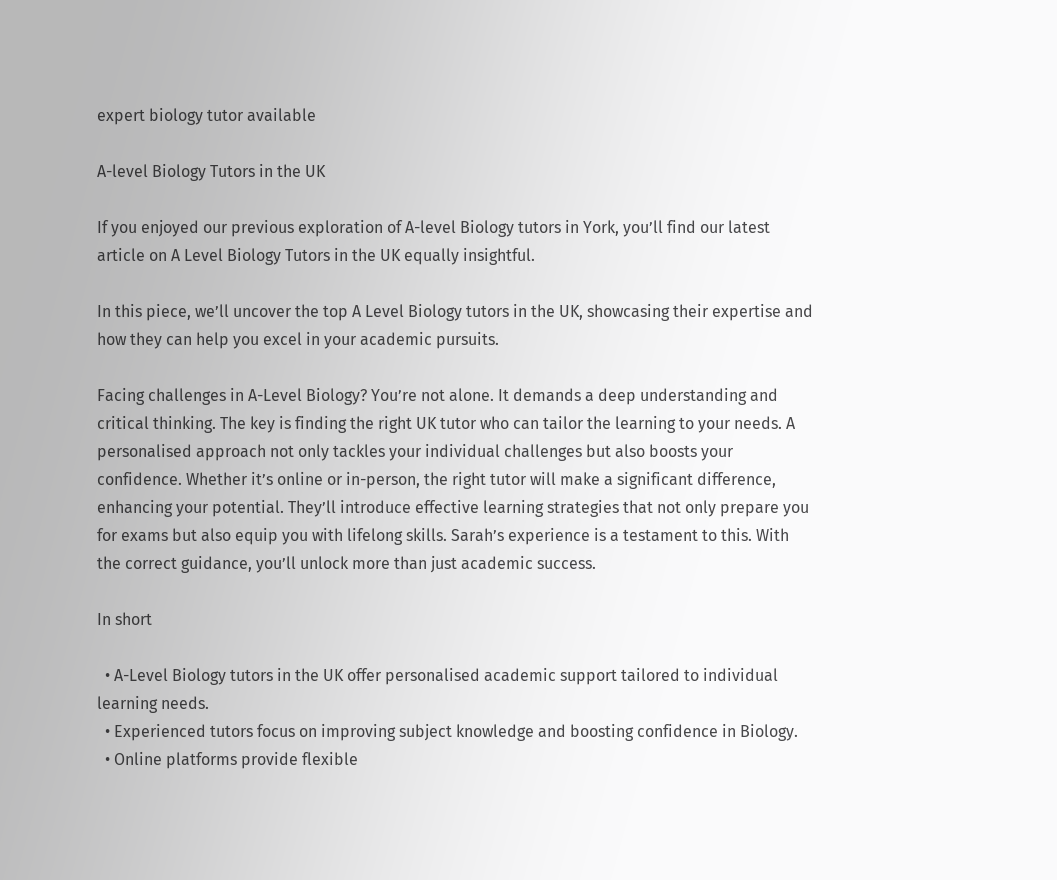expert biology tutor available

A-level Biology Tutors in the UK

If you enjoyed our previous exploration of A-level Biology tutors in York, you’ll find our latest article on A Level Biology Tutors in the UK equally insightful.

In this piece, we’ll uncover the top A Level Biology tutors in the UK, showcasing their expertise and how they can help you excel in your academic pursuits.

Facing challenges in A-Level Biology? You’re not alone. It demands a deep understanding and critical thinking. The key is finding the right UK tutor who can tailor the learning to your needs. A personalised approach not only tackles your individual challenges but also boosts your confidence. Whether it’s online or in-person, the right tutor will make a significant difference, enhancing your potential. They’ll introduce effective learning strategies that not only prepare you for exams but also equip you with lifelong skills. Sarah’s experience is a testament to this. With the correct guidance, you’ll unlock more than just academic success.

In short

  • A-Level Biology tutors in the UK offer personalised academic support tailored to individual learning needs.
  • Experienced tutors focus on improving subject knowledge and boosting confidence in Biology.
  • Online platforms provide flexible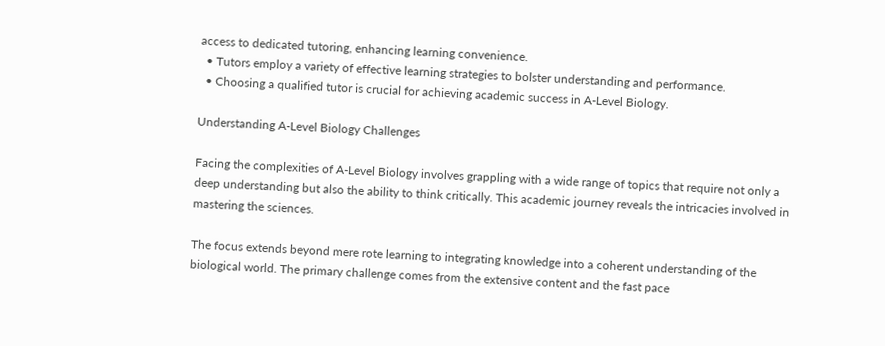access to dedicated tutoring, enhancing learning convenience.
  • Tutors employ a variety of effective learning strategies to bolster understanding and performance.
  • Choosing a qualified tutor is crucial for achieving academic success in A-Level Biology.

Understanding A-Level Biology Challenges

Facing the complexities of A-Level Biology involves grappling with a wide range of topics that require not only a deep understanding but also the ability to think critically. This academic journey reveals the intricacies involved in mastering the sciences.

The focus extends beyond mere rote learning to integrating knowledge into a coherent understanding of the biological world. The primary challenge comes from the extensive content and the fast pace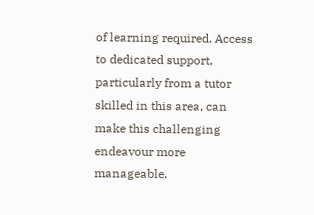of learning required. Access to dedicated support, particularly from a tutor skilled in this area, can make this challenging endeavour more manageable.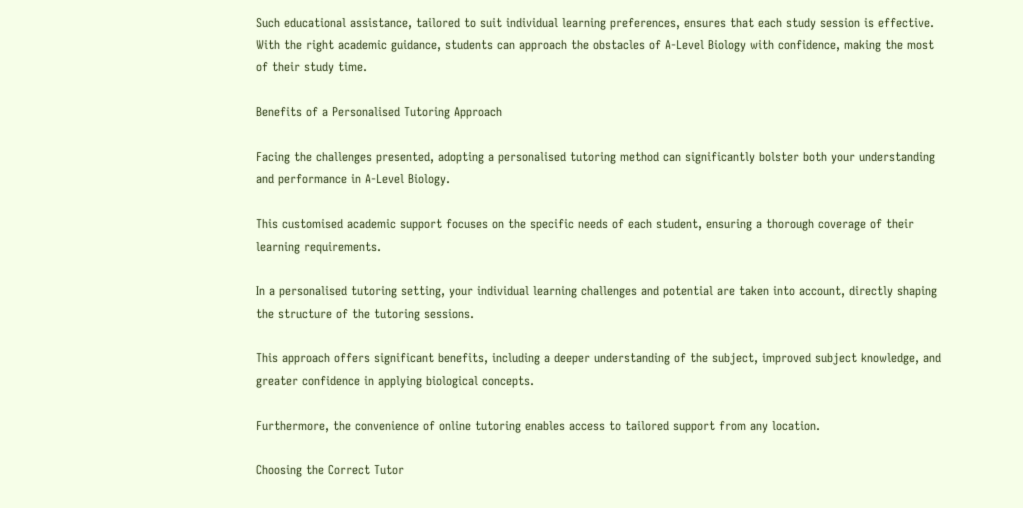Such educational assistance, tailored to suit individual learning preferences, ensures that each study session is effective. With the right academic guidance, students can approach the obstacles of A-Level Biology with confidence, making the most of their study time.

Benefits of a Personalised Tutoring Approach

Facing the challenges presented, adopting a personalised tutoring method can significantly bolster both your understanding and performance in A-Level Biology.

This customised academic support focuses on the specific needs of each student, ensuring a thorough coverage of their learning requirements.

In a personalised tutoring setting, your individual learning challenges and potential are taken into account, directly shaping the structure of the tutoring sessions.

This approach offers significant benefits, including a deeper understanding of the subject, improved subject knowledge, and greater confidence in applying biological concepts.

Furthermore, the convenience of online tutoring enables access to tailored support from any location.

Choosing the Correct Tutor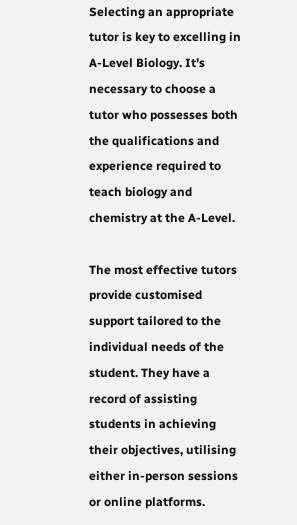Selecting an appropriate tutor is key to excelling in A-Level Biology. It’s necessary to choose a tutor who possesses both the qualifications and experience required to teach biology and chemistry at the A-Level.

The most effective tutors provide customised support tailored to the individual needs of the student. They have a record of assisting students in achieving their objectives, utilising either in-person sessions or online platforms.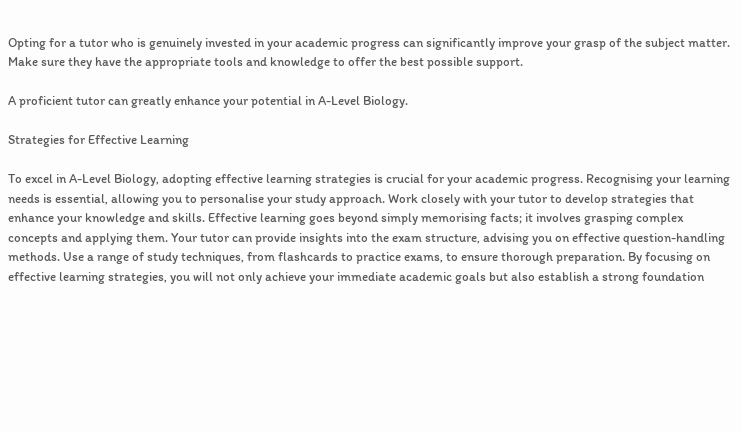Opting for a tutor who is genuinely invested in your academic progress can significantly improve your grasp of the subject matter. Make sure they have the appropriate tools and knowledge to offer the best possible support.

A proficient tutor can greatly enhance your potential in A-Level Biology.

Strategies for Effective Learning

To excel in A-Level Biology, adopting effective learning strategies is crucial for your academic progress. Recognising your learning needs is essential, allowing you to personalise your study approach. Work closely with your tutor to develop strategies that enhance your knowledge and skills. Effective learning goes beyond simply memorising facts; it involves grasping complex concepts and applying them. Your tutor can provide insights into the exam structure, advising you on effective question-handling methods. Use a range of study techniques, from flashcards to practice exams, to ensure thorough preparation. By focusing on effective learning strategies, you will not only achieve your immediate academic goals but also establish a strong foundation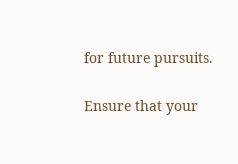for future pursuits.

Ensure that your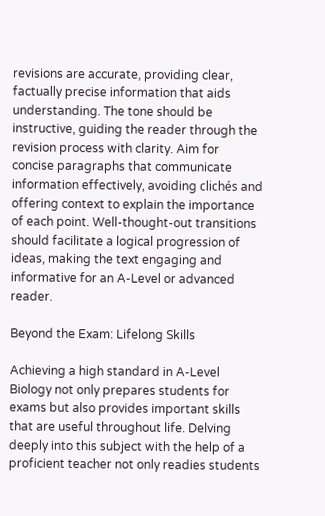revisions are accurate, providing clear, factually precise information that aids understanding. The tone should be instructive, guiding the reader through the revision process with clarity. Aim for concise paragraphs that communicate information effectively, avoiding clichés and offering context to explain the importance of each point. Well-thought-out transitions should facilitate a logical progression of ideas, making the text engaging and informative for an A-Level or advanced reader.

Beyond the Exam: Lifelong Skills

Achieving a high standard in A-Level Biology not only prepares students for exams but also provides important skills that are useful throughout life. Delving deeply into this subject with the help of a proficient teacher not only readies students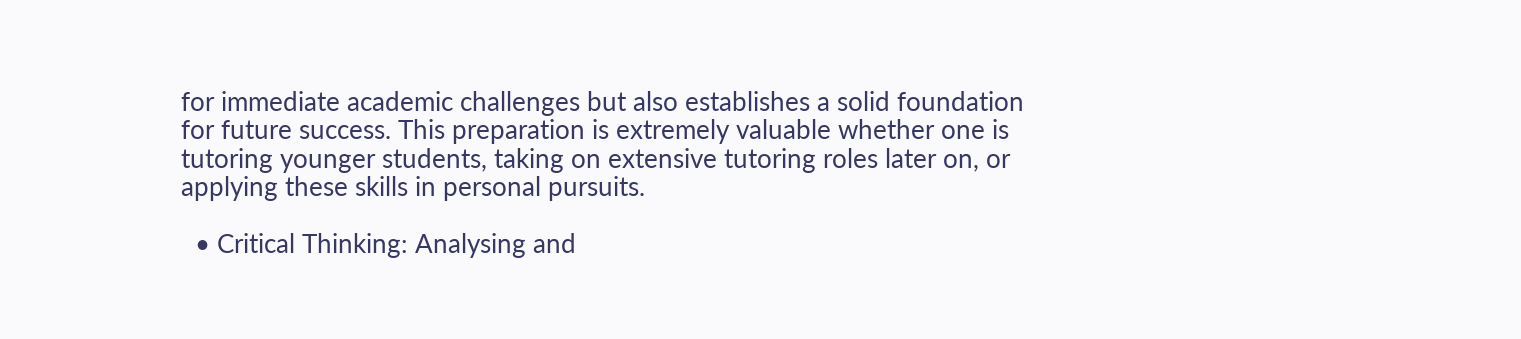for immediate academic challenges but also establishes a solid foundation for future success. This preparation is extremely valuable whether one is tutoring younger students, taking on extensive tutoring roles later on, or applying these skills in personal pursuits.

  • Critical Thinking: Analysing and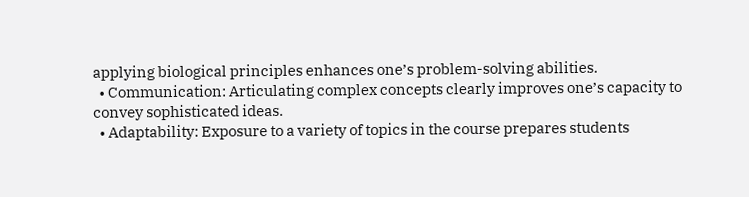applying biological principles enhances one’s problem-solving abilities.
  • Communication: Articulating complex concepts clearly improves one’s capacity to convey sophisticated ideas.
  • Adaptability: Exposure to a variety of topics in the course prepares students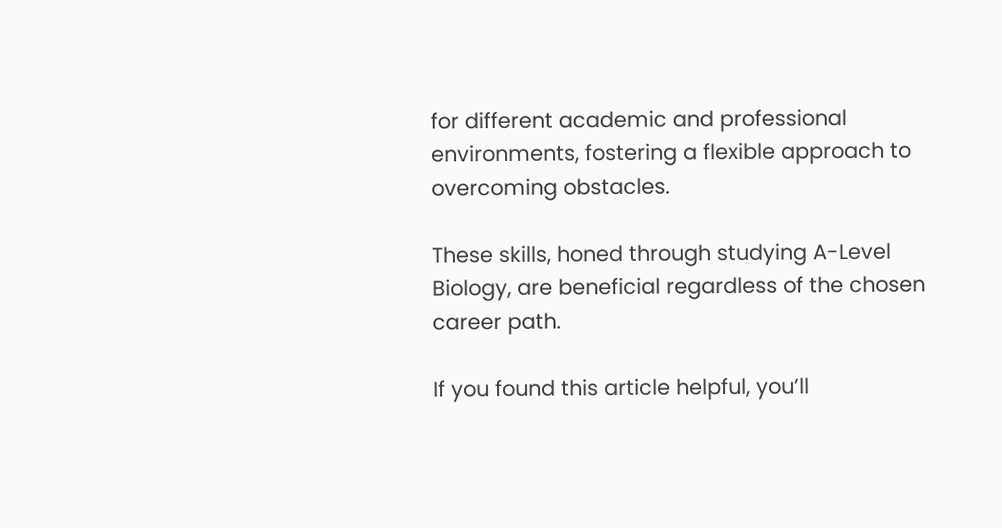for different academic and professional environments, fostering a flexible approach to overcoming obstacles.

These skills, honed through studying A-Level Biology, are beneficial regardless of the chosen career path.

If you found this article helpful, you’ll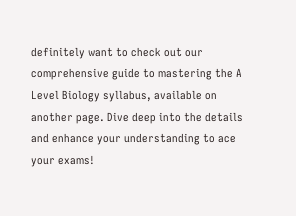definitely want to check out our comprehensive guide to mastering the A Level Biology syllabus, available on another page. Dive deep into the details and enhance your understanding to ace your exams!